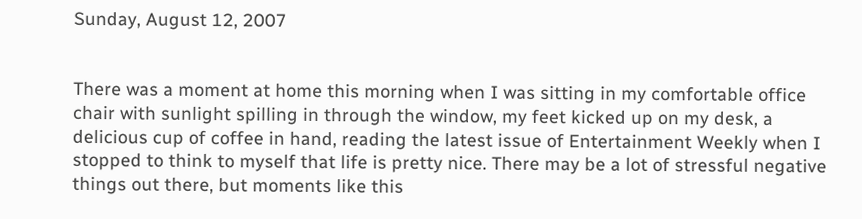Sunday, August 12, 2007


There was a moment at home this morning when I was sitting in my comfortable office chair with sunlight spilling in through the window, my feet kicked up on my desk, a delicious cup of coffee in hand, reading the latest issue of Entertainment Weekly when I stopped to think to myself that life is pretty nice. There may be a lot of stressful negative things out there, but moments like this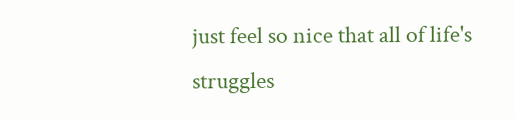just feel so nice that all of life's struggles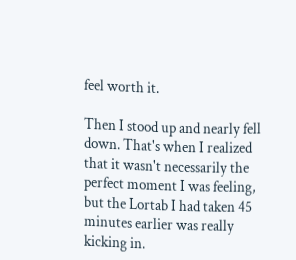feel worth it.

Then I stood up and nearly fell down. That's when I realized that it wasn't necessarily the perfect moment I was feeling, but the Lortab I had taken 45 minutes earlier was really kicking in.